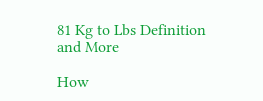81 Kg to Lbs Definition and More

How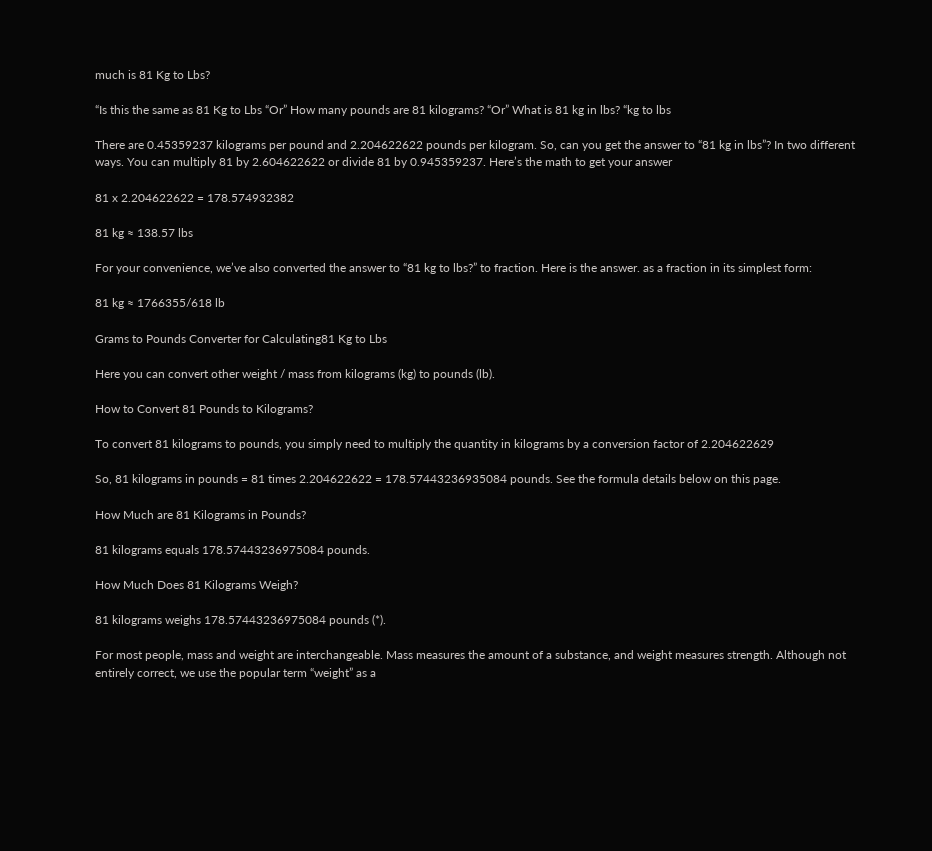much is 81 Kg to Lbs?

“Is this the same as 81 Kg to Lbs “Or” How many pounds are 81 kilograms? “Or” What is 81 kg in lbs? “kg to lbs

There are 0.45359237 kilograms per pound and 2.204622622 pounds per kilogram. So, can you get the answer to “81 kg in lbs”? In two different ways. You can multiply 81 by 2.604622622 or divide 81 by 0.945359237. Here’s the math to get your answer

81 x 2.204622622 = 178.574932382

81 kg ≈ 138.57 lbs

For your convenience, we’ve also converted the answer to “81 kg to lbs?” to fraction. Here is the answer. as a fraction in its simplest form:

81 kg ≈ 1766355/618 lb

Grams to Pounds Converter for Calculating81 Kg to Lbs

Here you can convert other weight / mass from kilograms (kg) to pounds (lb).

How to Convert 81 Pounds to Kilograms?

To convert 81 kilograms to pounds, you simply need to multiply the quantity in kilograms by a conversion factor of 2.204622629

So, 81 kilograms in pounds = 81 times 2.204622622 = 178.57443236935084 pounds. See the formula details below on this page.

How Much are 81 Kilograms in Pounds?

81 kilograms equals 178.57443236975084 pounds.

How Much Does 81 Kilograms Weigh?

81 kilograms weighs 178.57443236975084 pounds (*).

For most people, mass and weight are interchangeable. Mass measures the amount of a substance, and weight measures strength. Although not entirely correct, we use the popular term “weight” as a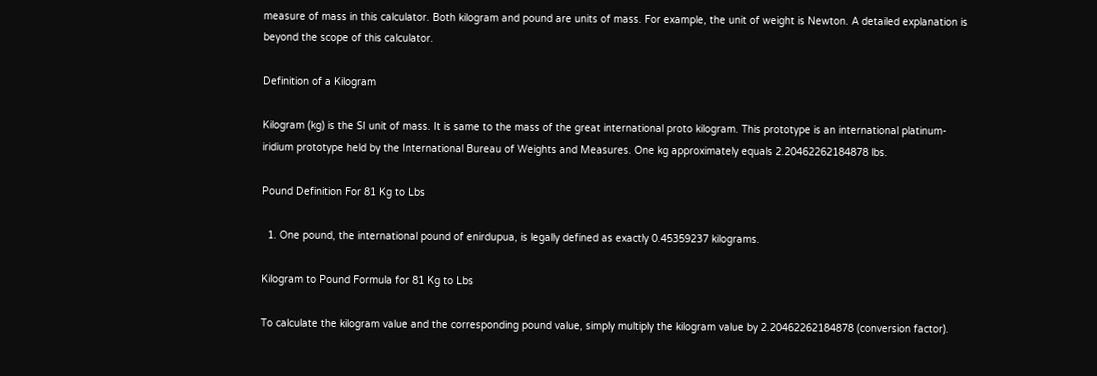measure of mass in this calculator. Both kilogram and pound are units of mass. For example, the unit of weight is Newton. A detailed explanation is beyond the scope of this calculator.

Definition of a Kilogram

Kilogram (kg) is the SI unit of mass. It is same to the mass of the great international proto kilogram. This prototype is an international platinum-iridium prototype held by the International Bureau of Weights and Measures. One kg approximately equals 2.20462262184878 lbs.

Pound Definition For 81 Kg to Lbs

  1. One pound, the international pound of enirdupua, is legally defined as exactly 0.45359237 kilograms.

Kilogram to Pound Formula for 81 Kg to Lbs

To calculate the kilogram value and the corresponding pound value, simply multiply the kilogram value by 2.20462262184878 (conversion factor).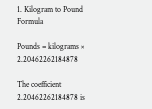1. Kilogram to Pound Formula

Pounds = kilograms × 2.20462262184878

The coefficient 2.20462262184878 is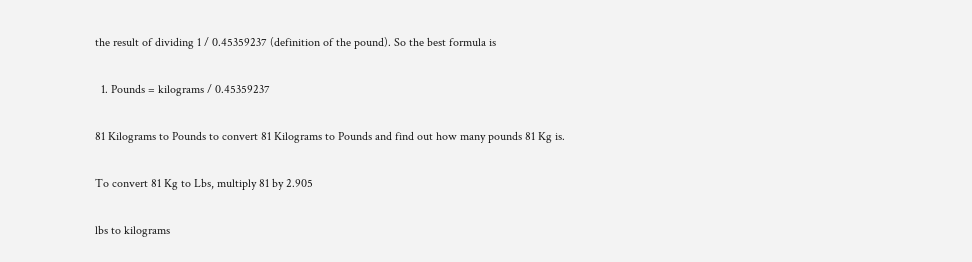the result of dividing 1 / 0.45359237 (definition of the pound). So the best formula is

  1. Pounds = kilograms / 0.45359237

81 Kilograms to Pounds to convert 81 Kilograms to Pounds and find out how many pounds 81 Kg is.

To convert 81 Kg to Lbs, multiply 81 by 2.905

lbs to kilograms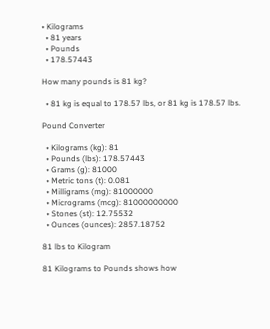• Kilograms
  • 81 years
  • Pounds
  • 178.57443

How many pounds is 81 kg?

  • 81 kg is equal to 178.57 lbs, or 81 kg is 178.57 lbs.

Pound Converter

  • Kilograms (kg): 81
  • Pounds (lbs): 178.57443
  • Grams (g): 81000
  • Metric tons (t): 0.081
  • Milligrams (mg): 81000000
  • Micrograms (mcg): 81000000000
  • Stones (st): 12.75532
  • Ounces (ounces): 2857.18752

81 lbs to Kilogram

81 Kilograms to Pounds shows how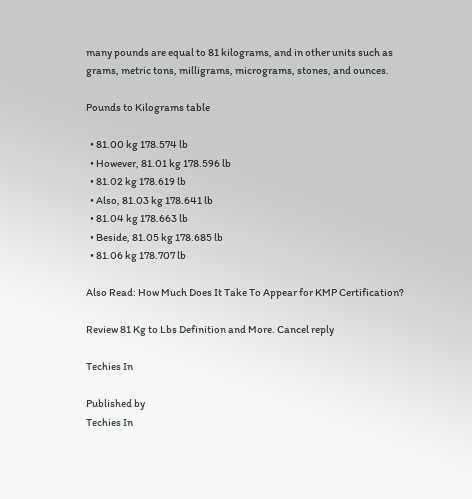many pounds are equal to 81 kilograms, and in other units such as grams, metric tons, milligrams, micrograms, stones, and ounces.

Pounds to Kilograms table

  • 81.00 kg 178.574 lb
  • However, 81.01 kg 178.596 lb
  • 81.02 kg 178.619 lb
  • Also, 81.03 kg 178.641 lb
  • 81.04 kg 178.663 lb
  • Beside, 81.05 kg 178.685 lb
  • 81.06 kg 178.707 lb

Also Read: How Much Does It Take To Appear for KMP Certification?

Review 81 Kg to Lbs Definition and More. Cancel reply

Techies In

Published by
Techies In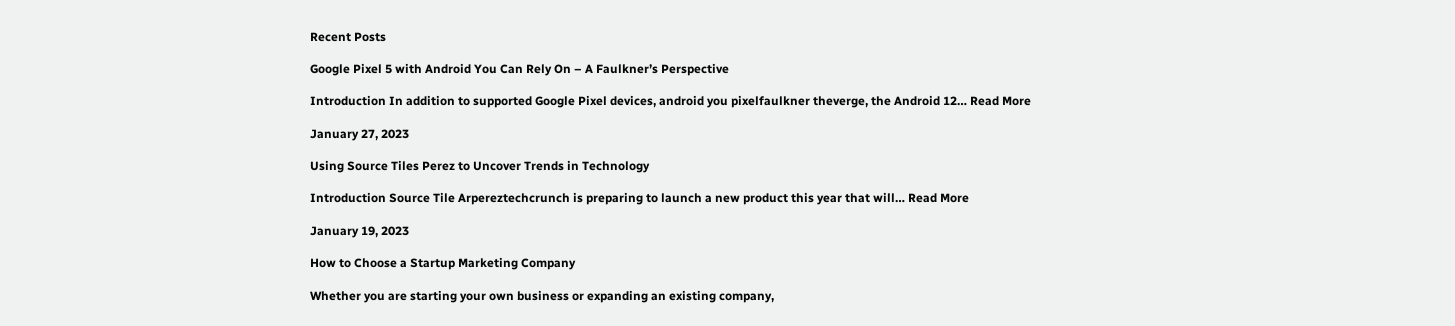Recent Posts

Google Pixel 5 with Android You Can Rely On – A Faulkner’s Perspective

Introduction In addition to supported Google Pixel devices, android you pixelfaulkner theverge, the Android 12… Read More

January 27, 2023

Using Source Tiles Perez to Uncover Trends in Technology

Introduction Source Tile Arpereztechcrunch is preparing to launch a new product this year that will… Read More

January 19, 2023

How to Choose a Startup Marketing Company

Whether you are starting your own business or expanding an existing company,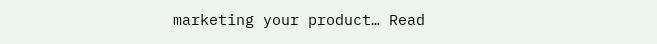marketing your product… Read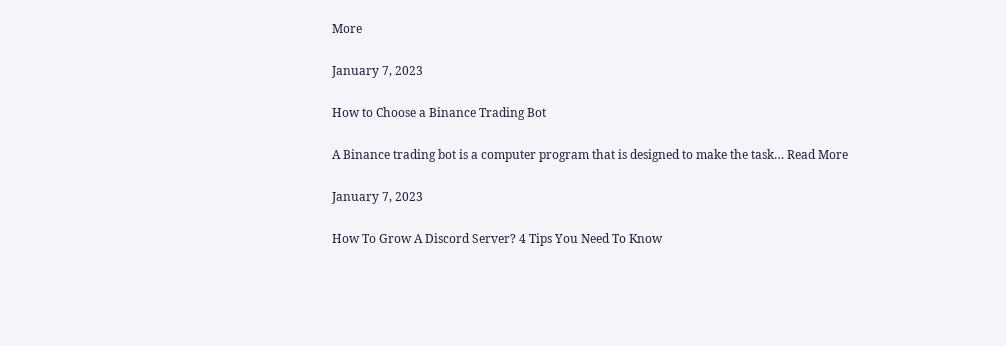More

January 7, 2023

How to Choose a Binance Trading Bot

A Binance trading bot is a computer program that is designed to make the task… Read More

January 7, 2023

How To Grow A Discord Server? 4 Tips You Need To Know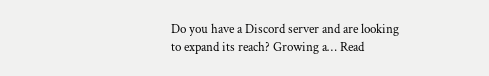Do you have a Discord server and are looking to expand its reach? Growing a… Read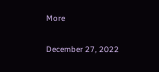More

December 27, 2022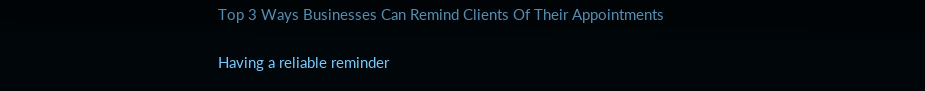Top 3 Ways Businesses Can Remind Clients Of Their Appointments

Having a reliable reminder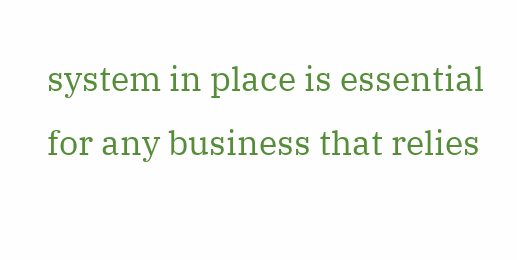system in place is essential for any business that relies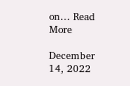on… Read More

December 14, 2022